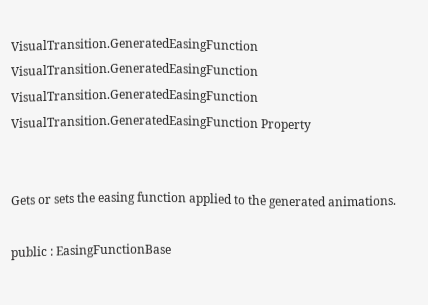VisualTransition.GeneratedEasingFunction VisualTransition.GeneratedEasingFunction VisualTransition.GeneratedEasingFunction VisualTransition.GeneratedEasingFunction Property


Gets or sets the easing function applied to the generated animations.

public : EasingFunctionBase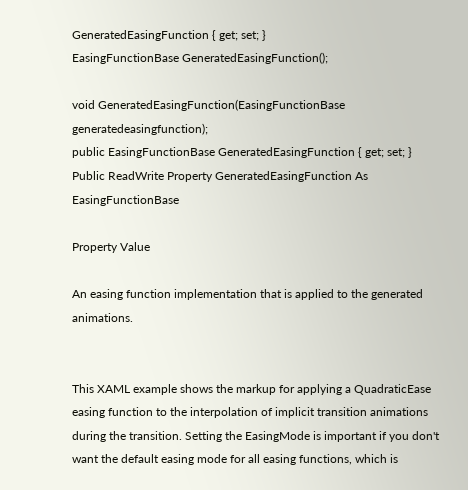GeneratedEasingFunction { get; set; }
EasingFunctionBase GeneratedEasingFunction();

void GeneratedEasingFunction(EasingFunctionBase generatedeasingfunction);
public EasingFunctionBase GeneratedEasingFunction { get; set; }
Public ReadWrite Property GeneratedEasingFunction As EasingFunctionBase

Property Value

An easing function implementation that is applied to the generated animations.


This XAML example shows the markup for applying a QuadraticEase easing function to the interpolation of implicit transition animations during the transition. Setting the EasingMode is important if you don't want the default easing mode for all easing functions, which is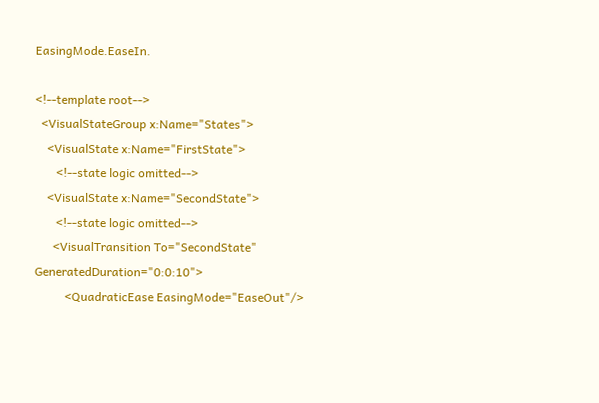EasingMode.EaseIn.

<!--template root-->
  <VisualStateGroup x:Name="States">
    <VisualState x:Name="FirstState">
       <!--state logic omitted-->
    <VisualState x:Name="SecondState">
       <!--state logic omitted-->
      <VisualTransition To="SecondState" GeneratedDuration="0:0:10">
          <QuadraticEase EasingMode="EaseOut"/>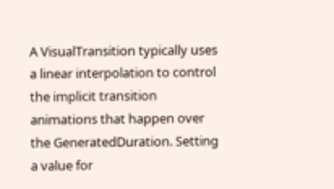A VisualTransition typically uses a linear interpolation to control the implicit transition animations that happen over the GeneratedDuration. Setting a value for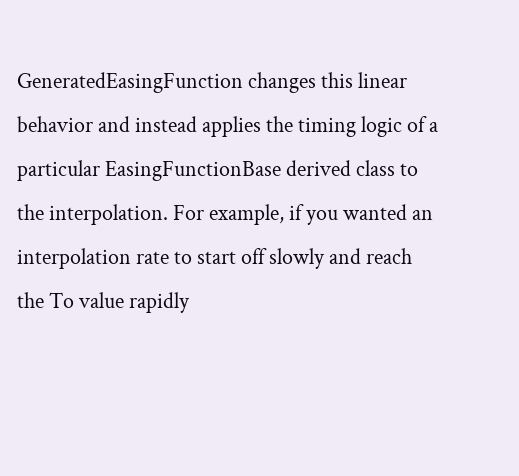GeneratedEasingFunction changes this linear behavior and instead applies the timing logic of a particular EasingFunctionBase derived class to the interpolation. For example, if you wanted an interpolation rate to start off slowly and reach the To value rapidly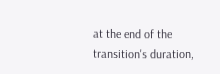at the end of the transition's duration,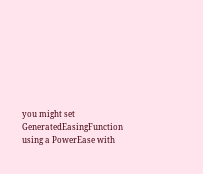you might set GeneratedEasingFunction using a PowerEase with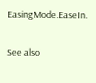EasingMode.EaseIn.

See also